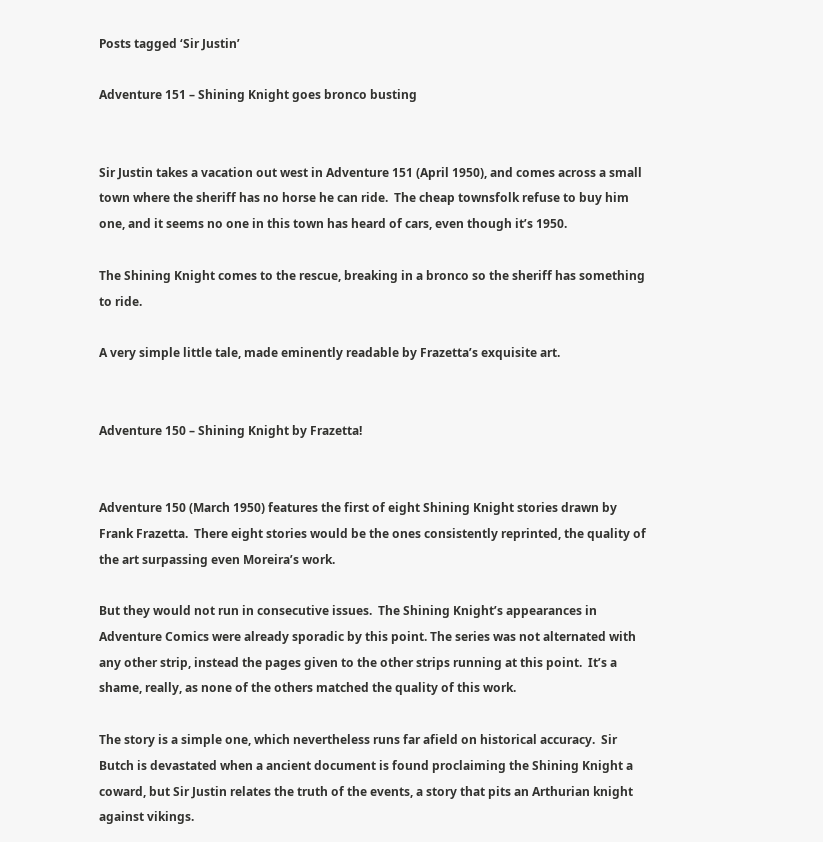Posts tagged ‘Sir Justin’

Adventure 151 – Shining Knight goes bronco busting


Sir Justin takes a vacation out west in Adventure 151 (April 1950), and comes across a small town where the sheriff has no horse he can ride.  The cheap townsfolk refuse to buy him one, and it seems no one in this town has heard of cars, even though it’s 1950.

The Shining Knight comes to the rescue, breaking in a bronco so the sheriff has something to ride.

A very simple little tale, made eminently readable by Frazetta’s exquisite art.


Adventure 150 – Shining Knight by Frazetta!


Adventure 150 (March 1950) features the first of eight Shining Knight stories drawn by Frank Frazetta.  There eight stories would be the ones consistently reprinted, the quality of the art surpassing even Moreira’s work.

But they would not run in consecutive issues.  The Shining Knight’s appearances in Adventure Comics were already sporadic by this point. The series was not alternated with any other strip, instead the pages given to the other strips running at this point.  It’s a shame, really, as none of the others matched the quality of this work.

The story is a simple one, which nevertheless runs far afield on historical accuracy.  Sir Butch is devastated when a ancient document is found proclaiming the Shining Knight a coward, but Sir Justin relates the truth of the events, a story that pits an Arthurian knight against vikings.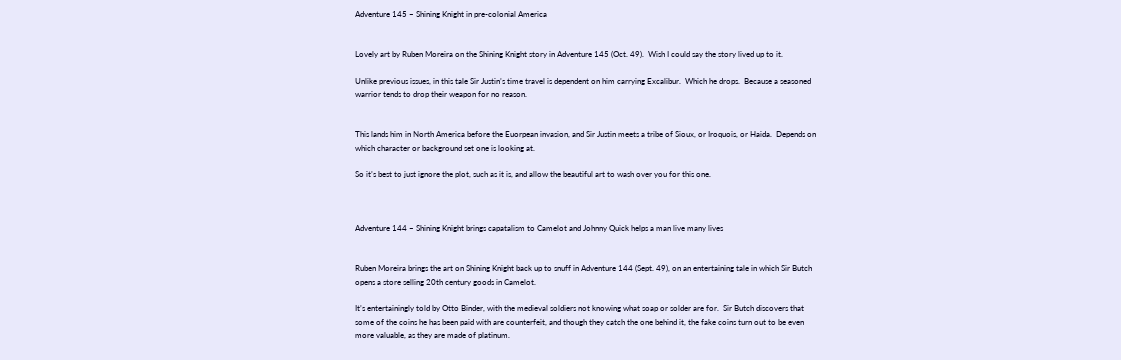Adventure 145 – Shining Knight in pre-colonial America


Lovely art by Ruben Moreira on the Shining Knight story in Adventure 145 (Oct. 49).  Wish I could say the story lived up to it.

Unlike previous issues, in this tale Sir Justin’s time travel is dependent on him carrying Excalibur.  Which he drops.  Because a seasoned warrior tends to drop their weapon for no reason.


This lands him in North America before the Euorpean invasion, and Sir Justin meets a tribe of Sioux, or Iroquois, or Haida.  Depends on which character or background set one is looking at.

So it’s best to just ignore the plot, such as it is, and allow the beautiful art to wash over you for this one.



Adventure 144 – Shining Knight brings capatalism to Camelot and Johnny Quick helps a man live many lives


Ruben Moreira brings the art on Shining Knight back up to snuff in Adventure 144 (Sept. 49), on an entertaining tale in which Sir Butch opens a store selling 20th century goods in Camelot.

It’s entertainingly told by Otto Binder, with the medieval soldiers not knowing what soap or solder are for.  Sir Butch discovers that some of the coins he has been paid with are counterfeit, and though they catch the one behind it, the fake coins turn out to be even more valuable, as they are made of platinum.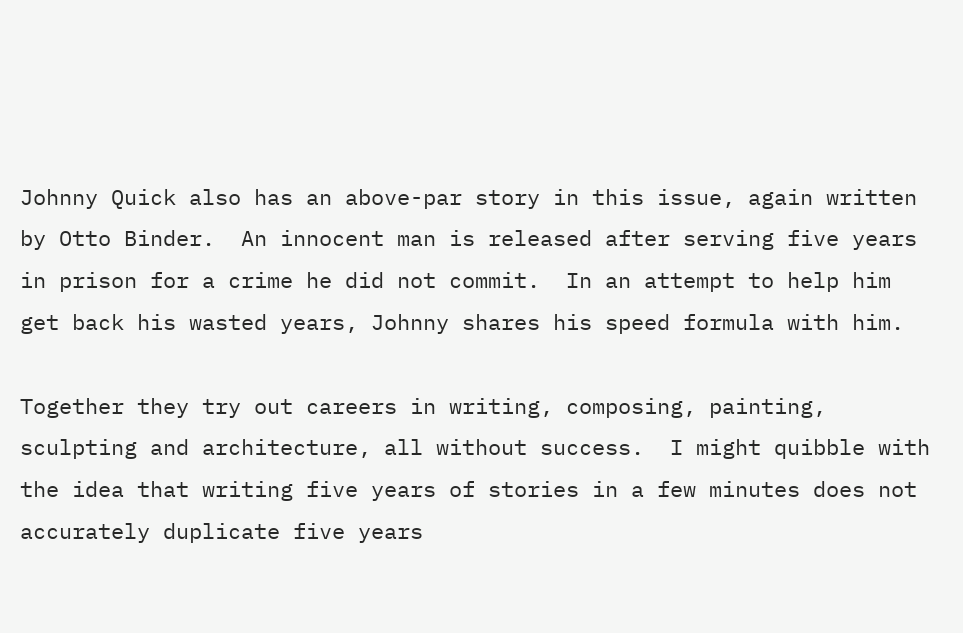Johnny Quick also has an above-par story in this issue, again written by Otto Binder.  An innocent man is released after serving five years in prison for a crime he did not commit.  In an attempt to help him get back his wasted years, Johnny shares his speed formula with him.

Together they try out careers in writing, composing, painting, sculpting and architecture, all without success.  I might quibble with the idea that writing five years of stories in a few minutes does not accurately duplicate five years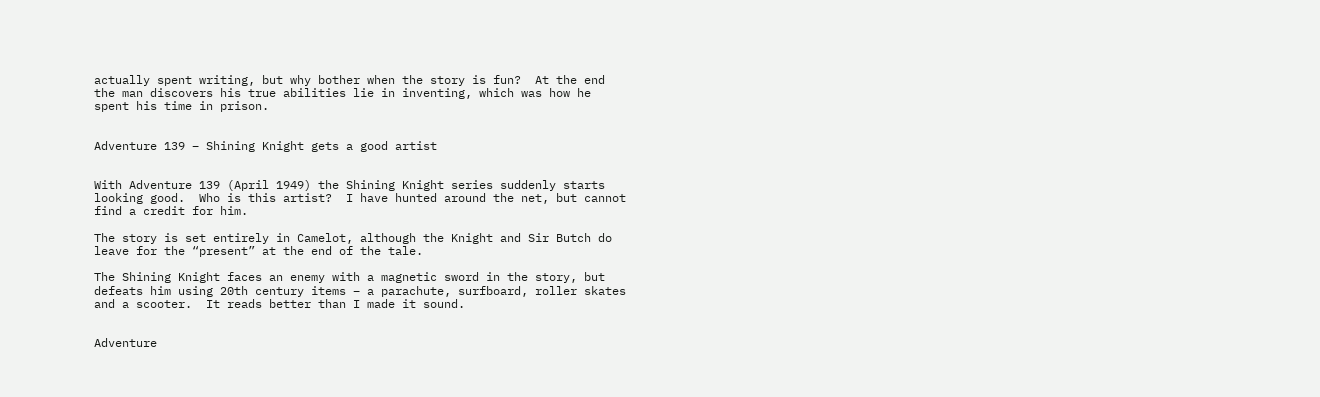actually spent writing, but why bother when the story is fun?  At the end the man discovers his true abilities lie in inventing, which was how he spent his time in prison.


Adventure 139 – Shining Knight gets a good artist


With Adventure 139 (April 1949) the Shining Knight series suddenly starts looking good.  Who is this artist?  I have hunted around the net, but cannot find a credit for him.

The story is set entirely in Camelot, although the Knight and Sir Butch do leave for the “present” at the end of the tale.

The Shining Knight faces an enemy with a magnetic sword in the story, but defeats him using 20th century items – a parachute, surfboard, roller skates and a scooter.  It reads better than I made it sound.


Adventure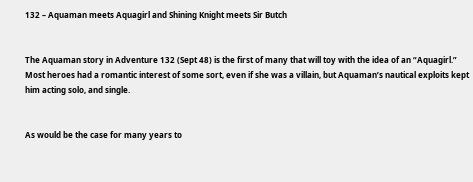132 – Aquaman meets Aquagirl and Shining Knight meets Sir Butch


The Aquaman story in Adventure 132 (Sept 48) is the first of many that will toy with the idea of an “Aquagirl.”  Most heroes had a romantic interest of some sort, even if she was a villain, but Aquaman’s nautical exploits kept him acting solo, and single.


As would be the case for many years to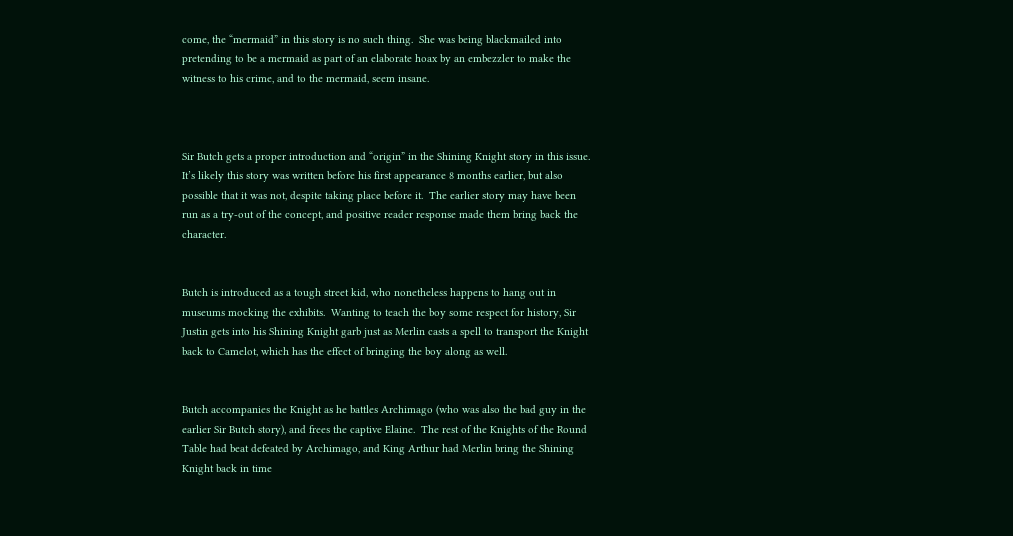come, the “mermaid” in this story is no such thing.  She was being blackmailed into pretending to be a mermaid as part of an elaborate hoax by an embezzler to make the witness to his crime, and to the mermaid, seem insane.



Sir Butch gets a proper introduction and “origin” in the Shining Knight story in this issue.  It’s likely this story was written before his first appearance 8 months earlier, but also possible that it was not, despite taking place before it.  The earlier story may have been run as a try-out of the concept, and positive reader response made them bring back the character.


Butch is introduced as a tough street kid, who nonetheless happens to hang out in museums mocking the exhibits.  Wanting to teach the boy some respect for history, Sir Justin gets into his Shining Knight garb just as Merlin casts a spell to transport the Knight back to Camelot, which has the effect of bringing the boy along as well.


Butch accompanies the Knight as he battles Archimago (who was also the bad guy in the earlier Sir Butch story), and frees the captive Elaine.  The rest of the Knights of the Round Table had beat defeated by Archimago, and King Arthur had Merlin bring the Shining Knight back in time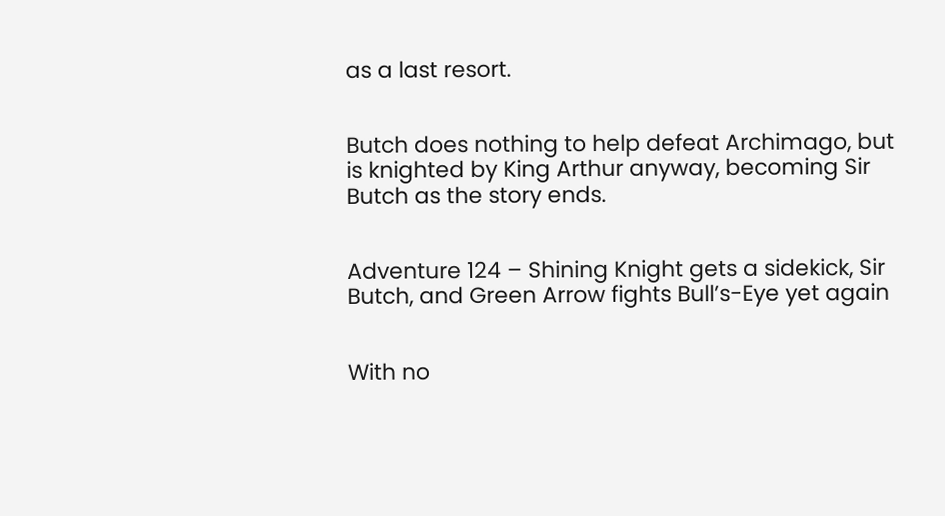as a last resort.


Butch does nothing to help defeat Archimago, but is knighted by King Arthur anyway, becoming Sir Butch as the story ends.


Adventure 124 – Shining Knight gets a sidekick, Sir Butch, and Green Arrow fights Bull’s-Eye yet again


With no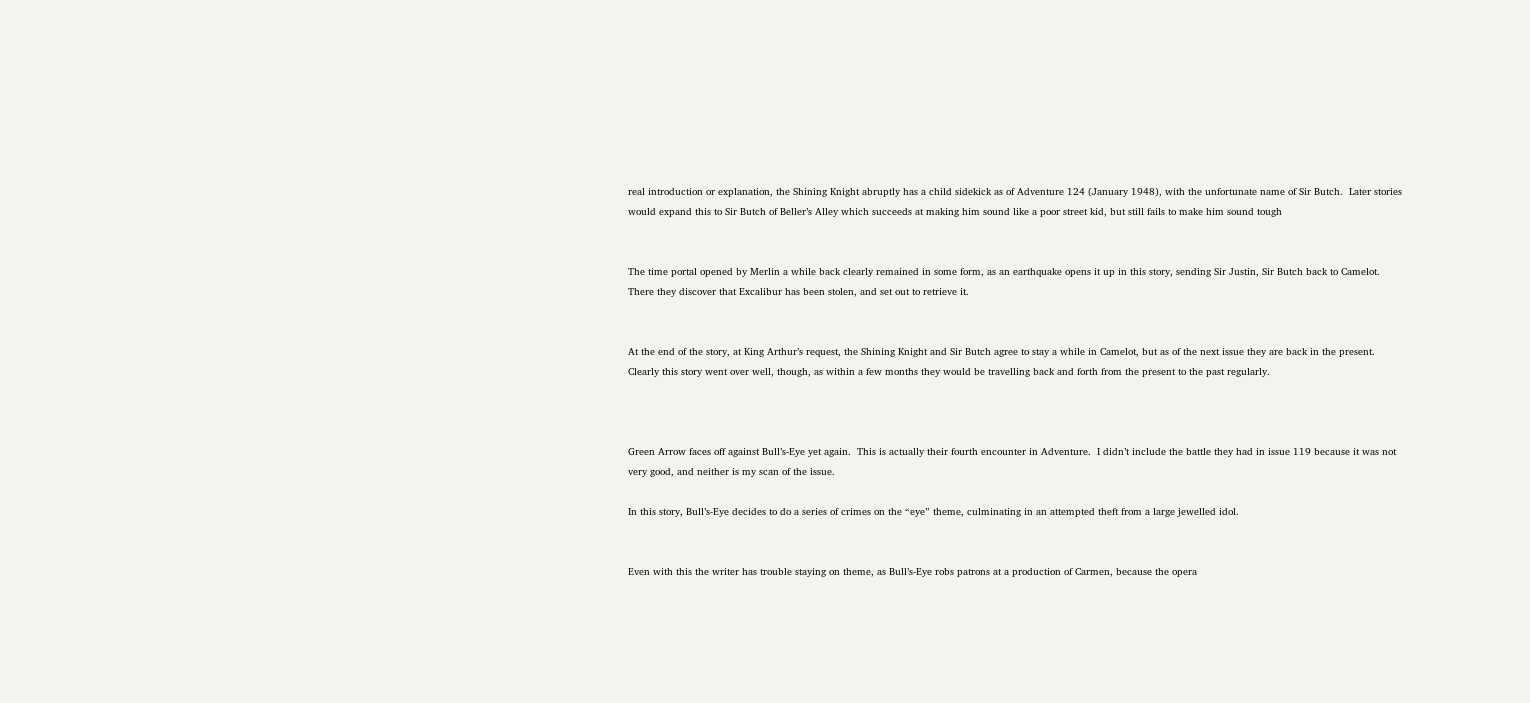real introduction or explanation, the Shining Knight abruptly has a child sidekick as of Adventure 124 (January 1948), with the unfortunate name of Sir Butch.  Later stories would expand this to Sir Butch of Beller’s Alley which succeeds at making him sound like a poor street kid, but still fails to make him sound tough


The time portal opened by Merlin a while back clearly remained in some form, as an earthquake opens it up in this story, sending Sir Justin, Sir Butch back to Camelot.  There they discover that Excalibur has been stolen, and set out to retrieve it.


At the end of the story, at King Arthur’s request, the Shining Knight and Sir Butch agree to stay a while in Camelot, but as of the next issue they are back in the present.  Clearly this story went over well, though, as within a few months they would be travelling back and forth from the present to the past regularly.



Green Arrow faces off against Bull’s-Eye yet again.  This is actually their fourth encounter in Adventure.  I didn’t include the battle they had in issue 119 because it was not very good, and neither is my scan of the issue.

In this story, Bull’s-Eye decides to do a series of crimes on the “eye” theme, culminating in an attempted theft from a large jewelled idol.


Even with this the writer has trouble staying on theme, as Bull’s-Eye robs patrons at a production of Carmen, because the opera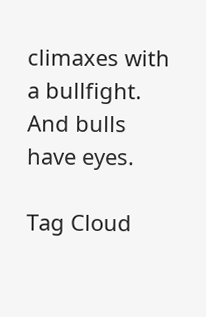climaxes with a bullfight.  And bulls have eyes.

Tag Cloud